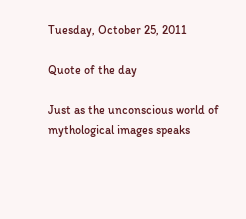Tuesday, October 25, 2011

Quote of the day

Just as the unconscious world of mythological images speaks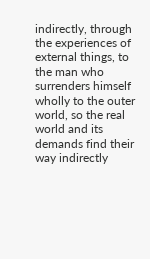indirectly, through the experiences of external things, to the man who surrenders himself wholly to the outer world, so the real world and its demands find their way indirectly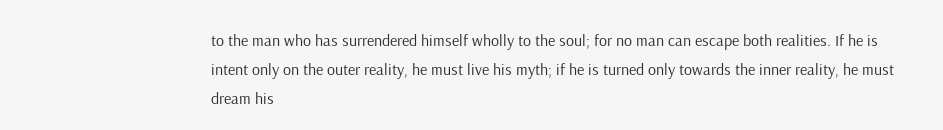to the man who has surrendered himself wholly to the soul; for no man can escape both realities. If he is intent only on the outer reality, he must live his myth; if he is turned only towards the inner reality, he must dream his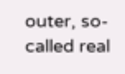outer, so-called real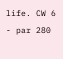life. CW 6 - par 280